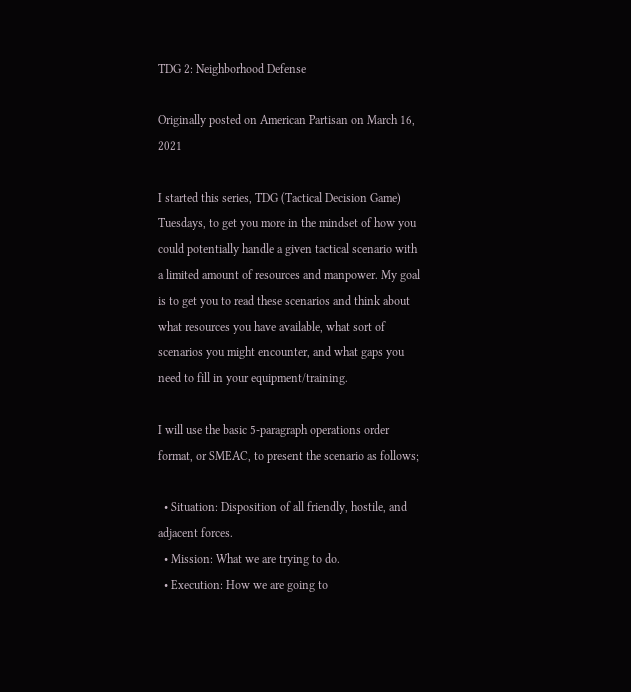TDG 2: Neighborhood Defense

Originally posted on American Partisan on March 16, 2021

I started this series, TDG (Tactical Decision Game) Tuesdays, to get you more in the mindset of how you could potentially handle a given tactical scenario with a limited amount of resources and manpower. My goal is to get you to read these scenarios and think about what resources you have available, what sort of scenarios you might encounter, and what gaps you need to fill in your equipment/training.

I will use the basic 5-paragraph operations order format, or SMEAC, to present the scenario as follows;

  • Situation: Disposition of all friendly, hostile, and adjacent forces.
  • Mission: What we are trying to do.
  • Execution: How we are going to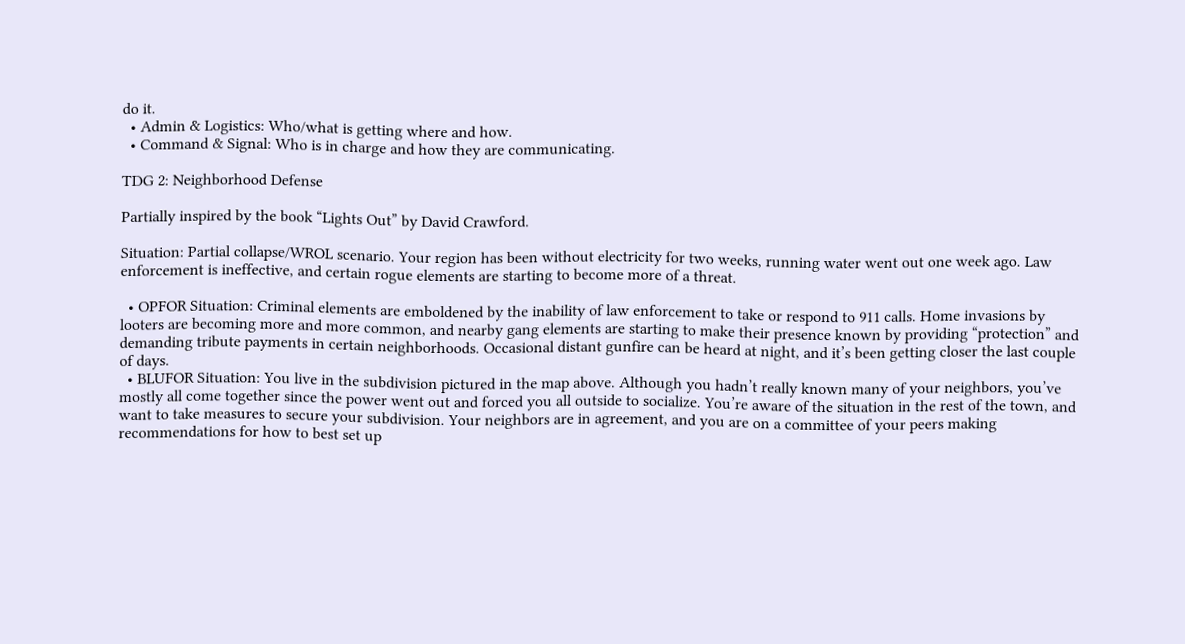do it.
  • Admin & Logistics: Who/what is getting where and how.
  • Command & Signal: Who is in charge and how they are communicating.

TDG 2: Neighborhood Defense

Partially inspired by the book “Lights Out” by David Crawford.

Situation: Partial collapse/WROL scenario. Your region has been without electricity for two weeks, running water went out one week ago. Law enforcement is ineffective, and certain rogue elements are starting to become more of a threat.

  • OPFOR Situation: Criminal elements are emboldened by the inability of law enforcement to take or respond to 911 calls. Home invasions by looters are becoming more and more common, and nearby gang elements are starting to make their presence known by providing “protection” and demanding tribute payments in certain neighborhoods. Occasional distant gunfire can be heard at night, and it’s been getting closer the last couple of days.
  • BLUFOR Situation: You live in the subdivision pictured in the map above. Although you hadn’t really known many of your neighbors, you’ve mostly all come together since the power went out and forced you all outside to socialize. You’re aware of the situation in the rest of the town, and want to take measures to secure your subdivision. Your neighbors are in agreement, and you are on a committee of your peers making recommendations for how to best set up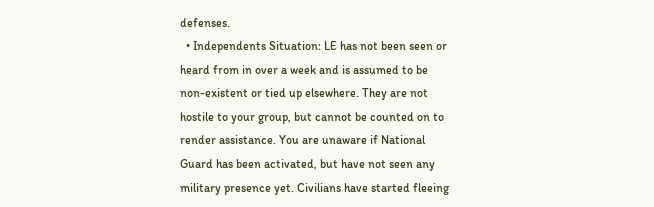defenses.
  • Independents Situation: LE has not been seen or heard from in over a week and is assumed to be non-existent or tied up elsewhere. They are not hostile to your group, but cannot be counted on to render assistance. You are unaware if National Guard has been activated, but have not seen any military presence yet. Civilians have started fleeing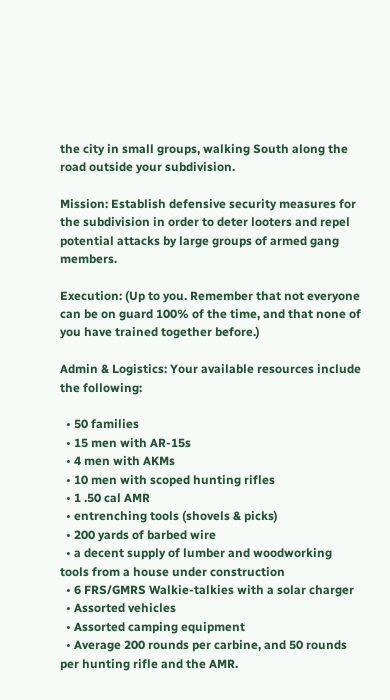the city in small groups, walking South along the road outside your subdivision.

Mission: Establish defensive security measures for the subdivision in order to deter looters and repel potential attacks by large groups of armed gang members.

Execution: (Up to you. Remember that not everyone can be on guard 100% of the time, and that none of you have trained together before.)

Admin & Logistics: Your available resources include the following:

  • 50 families
  • 15 men with AR-15s
  • 4 men with AKMs
  • 10 men with scoped hunting rifles
  • 1 .50 cal AMR
  • entrenching tools (shovels & picks)
  • 200 yards of barbed wire
  • a decent supply of lumber and woodworking tools from a house under construction
  • 6 FRS/GMRS Walkie-talkies with a solar charger
  • Assorted vehicles
  • Assorted camping equipment
  • Average 200 rounds per carbine, and 50 rounds per hunting rifle and the AMR.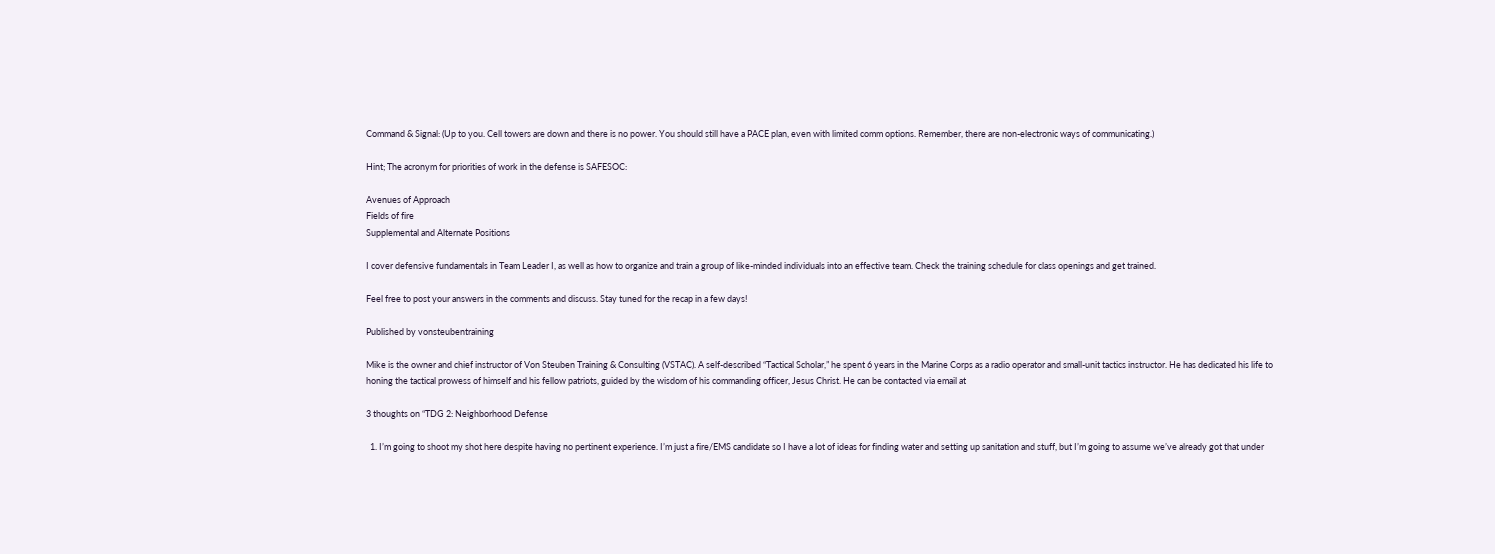Command & Signal: (Up to you. Cell towers are down and there is no power. You should still have a PACE plan, even with limited comm options. Remember, there are non-electronic ways of communicating.)

Hint; The acronym for priorities of work in the defense is SAFESOC:

Avenues of Approach
Fields of fire
Supplemental and Alternate Positions

I cover defensive fundamentals in Team Leader I, as well as how to organize and train a group of like-minded individuals into an effective team. Check the training schedule for class openings and get trained.

Feel free to post your answers in the comments and discuss. Stay tuned for the recap in a few days!

Published by vonsteubentraining

Mike is the owner and chief instructor of Von Steuben Training & Consulting (VSTAC). A self-described “Tactical Scholar,” he spent 6 years in the Marine Corps as a radio operator and small-unit tactics instructor. He has dedicated his life to honing the tactical prowess of himself and his fellow patriots, guided by the wisdom of his commanding officer, Jesus Christ. He can be contacted via email at

3 thoughts on “TDG 2: Neighborhood Defense

  1. I’m going to shoot my shot here despite having no pertinent experience. I’m just a fire/EMS candidate so I have a lot of ideas for finding water and setting up sanitation and stuff, but I’m going to assume we’ve already got that under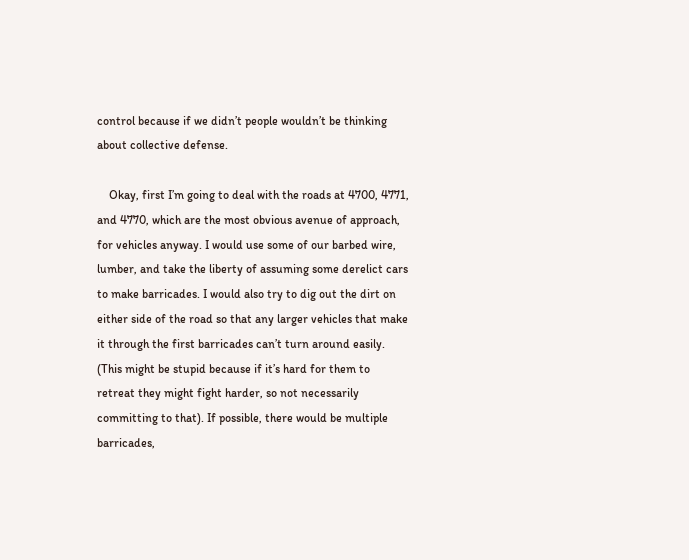control because if we didn’t people wouldn’t be thinking about collective defense.

    Okay, first I’m going to deal with the roads at 4700, 4771, and 4770, which are the most obvious avenue of approach, for vehicles anyway. I would use some of our barbed wire, lumber, and take the liberty of assuming some derelict cars to make barricades. I would also try to dig out the dirt on either side of the road so that any larger vehicles that make it through the first barricades can’t turn around easily. (This might be stupid because if it’s hard for them to retreat they might fight harder, so not necessarily committing to that). If possible, there would be multiple barricades,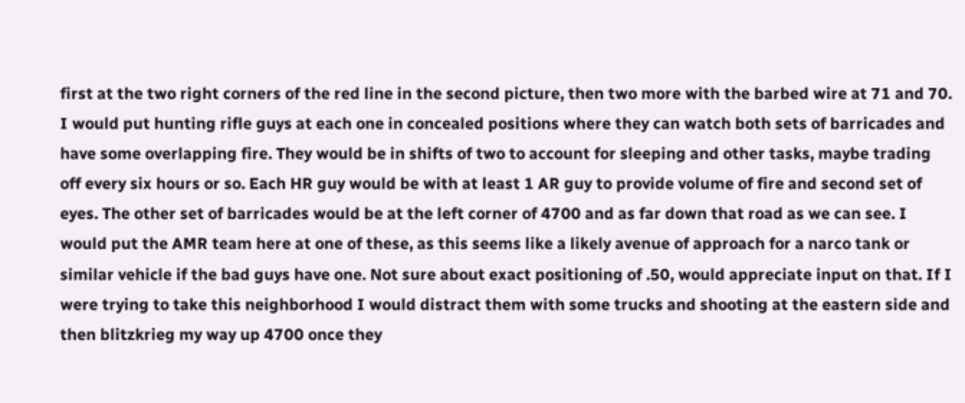first at the two right corners of the red line in the second picture, then two more with the barbed wire at 71 and 70. I would put hunting rifle guys at each one in concealed positions where they can watch both sets of barricades and have some overlapping fire. They would be in shifts of two to account for sleeping and other tasks, maybe trading off every six hours or so. Each HR guy would be with at least 1 AR guy to provide volume of fire and second set of eyes. The other set of barricades would be at the left corner of 4700 and as far down that road as we can see. I would put the AMR team here at one of these, as this seems like a likely avenue of approach for a narco tank or similar vehicle if the bad guys have one. Not sure about exact positioning of .50, would appreciate input on that. If I were trying to take this neighborhood I would distract them with some trucks and shooting at the eastern side and then blitzkrieg my way up 4700 once they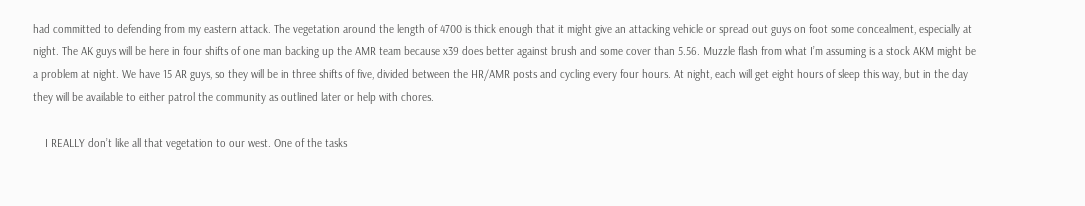had committed to defending from my eastern attack. The vegetation around the length of 4700 is thick enough that it might give an attacking vehicle or spread out guys on foot some concealment, especially at night. The AK guys will be here in four shifts of one man backing up the AMR team because x39 does better against brush and some cover than 5.56. Muzzle flash from what I’m assuming is a stock AKM might be a problem at night. We have 15 AR guys, so they will be in three shifts of five, divided between the HR/AMR posts and cycling every four hours. At night, each will get eight hours of sleep this way, but in the day they will be available to either patrol the community as outlined later or help with chores.

    I REALLY don’t like all that vegetation to our west. One of the tasks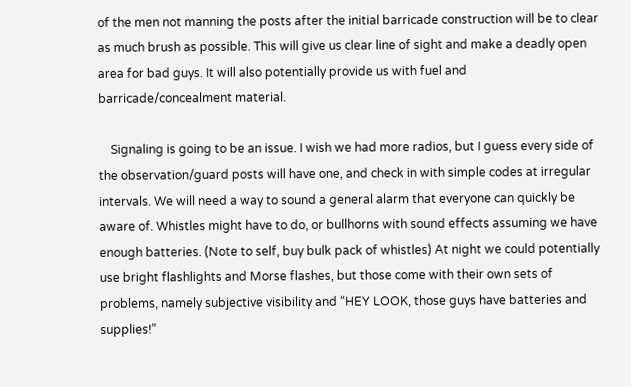of the men not manning the posts after the initial barricade construction will be to clear as much brush as possible. This will give us clear line of sight and make a deadly open area for bad guys. It will also potentially provide us with fuel and barricade/concealment material.

    Signaling is going to be an issue. I wish we had more radios, but I guess every side of the observation/guard posts will have one, and check in with simple codes at irregular intervals. We will need a way to sound a general alarm that everyone can quickly be aware of. Whistles might have to do, or bullhorns with sound effects assuming we have enough batteries. (Note to self, buy bulk pack of whistles) At night we could potentially use bright flashlights and Morse flashes, but those come with their own sets of problems, namely subjective visibility and “HEY LOOK, those guys have batteries and supplies!”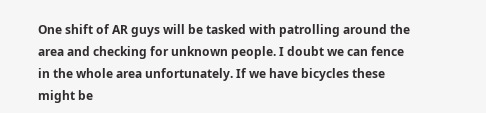One shift of AR guys will be tasked with patrolling around the area and checking for unknown people. I doubt we can fence in the whole area unfortunately. If we have bicycles these might be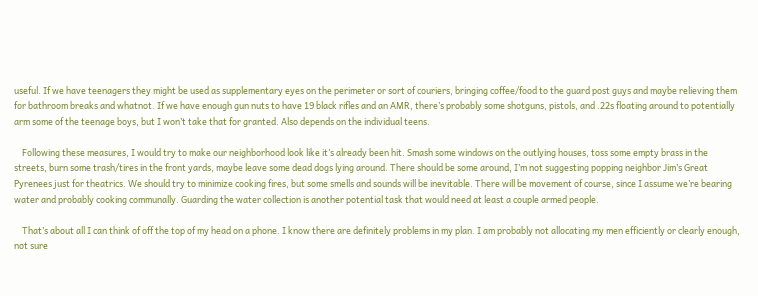useful. If we have teenagers they might be used as supplementary eyes on the perimeter or sort of couriers, bringing coffee/food to the guard post guys and maybe relieving them for bathroom breaks and whatnot. If we have enough gun nuts to have 19 black rifles and an AMR, there’s probably some shotguns, pistols, and .22s floating around to potentially arm some of the teenage boys, but I won’t take that for granted. Also depends on the individual teens.

    Following these measures, I would try to make our neighborhood look like it’s already been hit. Smash some windows on the outlying houses, toss some empty brass in the streets, burn some trash/tires in the front yards, maybe leave some dead dogs lying around. There should be some around, I’m not suggesting popping neighbor Jim’s Great Pyrenees just for theatrics. We should try to minimize cooking fires, but some smells and sounds will be inevitable. There will be movement of course, since I assume we’re bearing water and probably cooking communally. Guarding the water collection is another potential task that would need at least a couple armed people.

    That’s about all I can think of off the top of my head on a phone. I know there are definitely problems in my plan. I am probably not allocating my men efficiently or clearly enough, not sure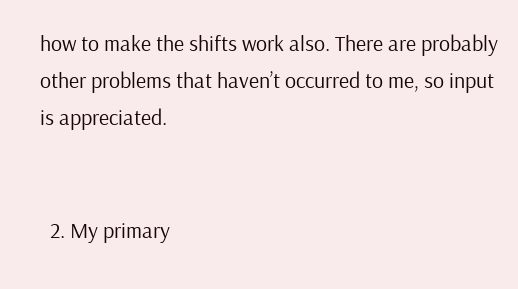how to make the shifts work also. There are probably other problems that haven’t occurred to me, so input is appreciated.


  2. My primary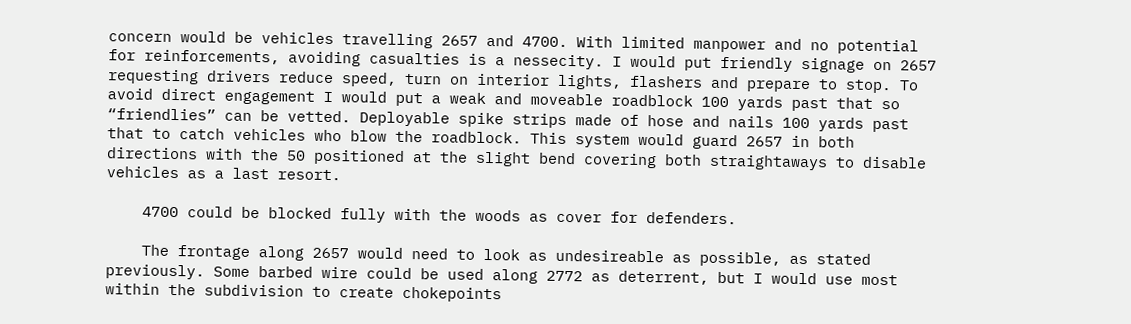concern would be vehicles travelling 2657 and 4700. With limited manpower and no potential for reinforcements, avoiding casualties is a nessecity. I would put friendly signage on 2657 requesting drivers reduce speed, turn on interior lights, flashers and prepare to stop. To avoid direct engagement I would put a weak and moveable roadblock 100 yards past that so “friendlies” can be vetted. Deployable spike strips made of hose and nails 100 yards past that to catch vehicles who blow the roadblock. This system would guard 2657 in both directions with the 50 positioned at the slight bend covering both straightaways to disable vehicles as a last resort.

    4700 could be blocked fully with the woods as cover for defenders.

    The frontage along 2657 would need to look as undesireable as possible, as stated previously. Some barbed wire could be used along 2772 as deterrent, but I would use most within the subdivision to create chokepoints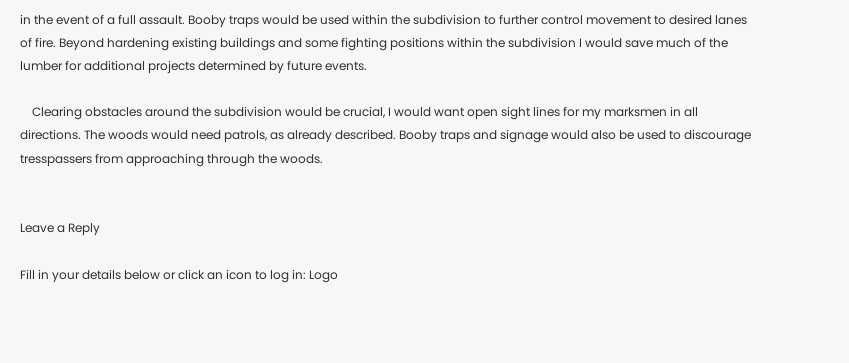in the event of a full assault. Booby traps would be used within the subdivision to further control movement to desired lanes of fire. Beyond hardening existing buildings and some fighting positions within the subdivision I would save much of the lumber for additional projects determined by future events.

    Clearing obstacles around the subdivision would be crucial, I would want open sight lines for my marksmen in all directions. The woods would need patrols, as already described. Booby traps and signage would also be used to discourage tresspassers from approaching through the woods.


Leave a Reply

Fill in your details below or click an icon to log in: Logo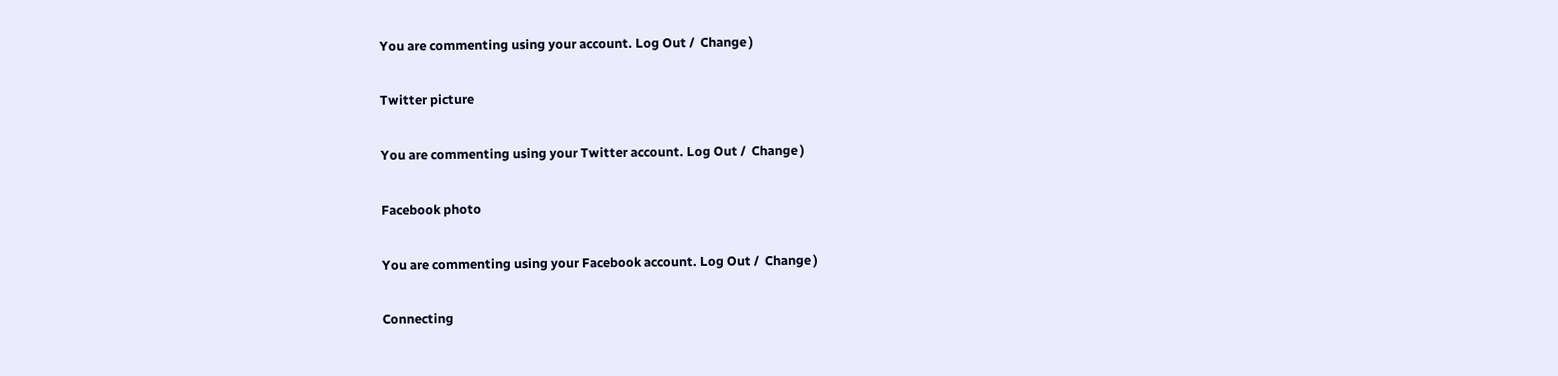You are commenting using your account. Log Out /  Change )

Twitter picture

You are commenting using your Twitter account. Log Out /  Change )

Facebook photo

You are commenting using your Facebook account. Log Out /  Change )

Connecting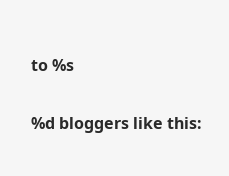to %s

%d bloggers like this: